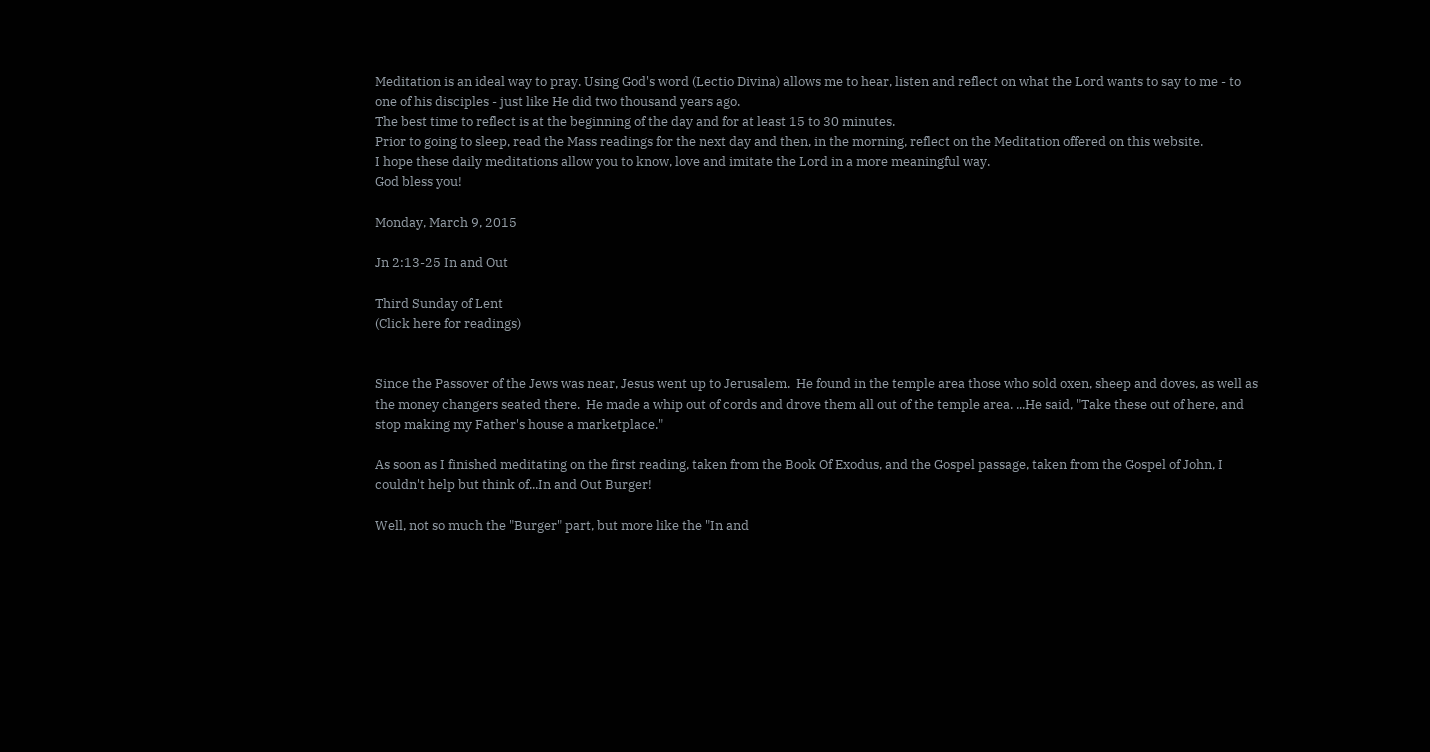Meditation is an ideal way to pray. Using God's word (Lectio Divina) allows me to hear, listen and reflect on what the Lord wants to say to me - to one of his disciples - just like He did two thousand years ago.
The best time to reflect is at the beginning of the day and for at least 15 to 30 minutes.
Prior to going to sleep, read the Mass readings for the next day and then, in the morning, reflect on the Meditation offered on this website.
I hope these daily meditations allow you to know, love and imitate the Lord in a more meaningful way.
God bless you!

Monday, March 9, 2015

Jn 2:13-25 In and Out

Third Sunday of Lent
(Click here for readings)


Since the Passover of the Jews was near, Jesus went up to Jerusalem.  He found in the temple area those who sold oxen, sheep and doves, as well as the money changers seated there.  He made a whip out of cords and drove them all out of the temple area. ...He said, "Take these out of here, and stop making my Father's house a marketplace."

As soon as I finished meditating on the first reading, taken from the Book Of Exodus, and the Gospel passage, taken from the Gospel of John, I couldn't help but think of...In and Out Burger!

Well, not so much the "Burger" part, but more like the "In and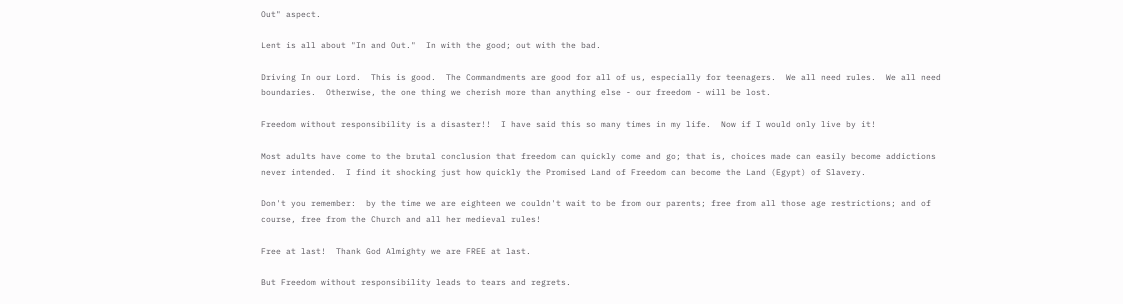Out" aspect.

Lent is all about "In and Out."  In with the good; out with the bad.

Driving In our Lord.  This is good.  The Commandments are good for all of us, especially for teenagers.  We all need rules.  We all need boundaries.  Otherwise, the one thing we cherish more than anything else - our freedom - will be lost.

Freedom without responsibility is a disaster!!  I have said this so many times in my life.  Now if I would only live by it!

Most adults have come to the brutal conclusion that freedom can quickly come and go; that is, choices made can easily become addictions never intended.  I find it shocking just how quickly the Promised Land of Freedom can become the Land (Egypt) of Slavery.

Don't you remember:  by the time we are eighteen we couldn't wait to be from our parents; free from all those age restrictions; and of course, free from the Church and all her medieval rules!

Free at last!  Thank God Almighty we are FREE at last.

But Freedom without responsibility leads to tears and regrets.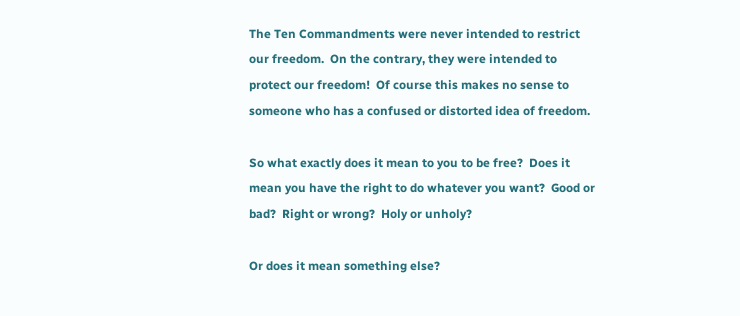The Ten Commandments were never intended to restrict our freedom.  On the contrary, they were intended to protect our freedom!  Of course this makes no sense to someone who has a confused or distorted idea of freedom.

So what exactly does it mean to you to be free?  Does it mean you have the right to do whatever you want?  Good or bad?  Right or wrong?  Holy or unholy?

Or does it mean something else?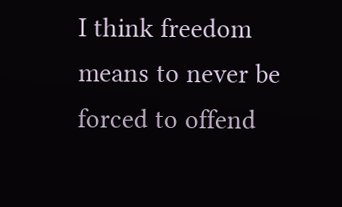I think freedom means to never be forced to offend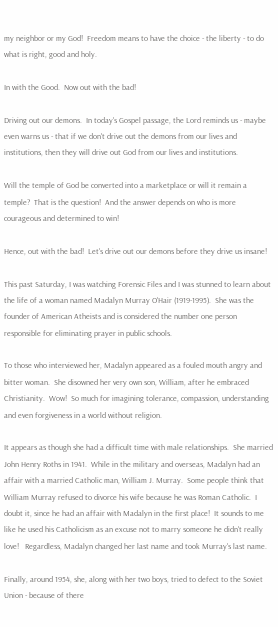my neighbor or my God!  Freedom means to have the choice - the liberty - to do what is right, good and holy.

In with the Good.  Now out with the bad!

Driving out our demons.  In today's Gospel passage, the Lord reminds us - maybe even warns us - that if we don't drive out the demons from our lives and institutions, then they will drive out God from our lives and institutions.

Will the temple of God be converted into a marketplace or will it remain a temple?  That is the question!  And the answer depends on who is more courageous and determined to win!

Hence, out with the bad!  Let's drive out our demons before they drive us insane!

This past Saturday, I was watching Forensic Files and I was stunned to learn about the life of a woman named Madalyn Murray O'Hair (1919-1995).  She was the founder of American Atheists and is considered the number one person responsible for eliminating prayer in public schools.

To those who interviewed her, Madalyn appeared as a fouled mouth angry and bitter woman.  She disowned her very own son, William, after he embraced Christianity.  Wow!  So much for imagining tolerance, compassion, understanding and even forgiveness in a world without religion.

It appears as though she had a difficult time with male relationships.  She married John Henry Roths in 1941.  While in the military and overseas, Madalyn had an affair with a married Catholic man, William J. Murray.  Some people think that William Murray refused to divorce his wife because he was Roman Catholic.  I doubt it, since he had an affair with Madalyn in the first place!  It sounds to me like he used his Catholicism as an excuse not to marry someone he didn't really love!   Regardless, Madalyn changed her last name and took Murray's last name.

Finally, around 1954, she, along with her two boys, tried to defect to the Soviet Union - because of there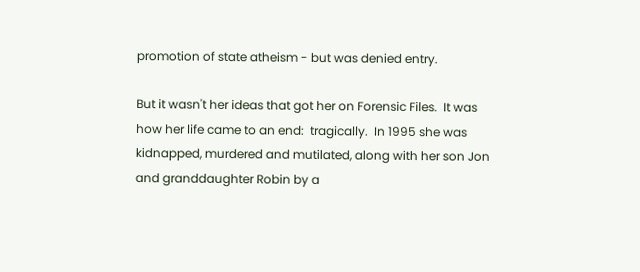promotion of state atheism - but was denied entry.

But it wasn't her ideas that got her on Forensic Files.  It was how her life came to an end:  tragically.  In 1995 she was kidnapped, murdered and mutilated, along with her son Jon and granddaughter Robin by a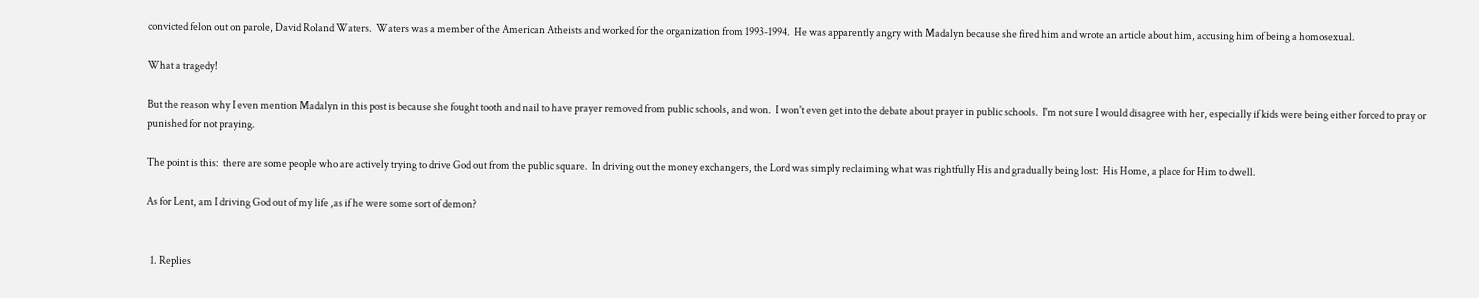convicted felon out on parole, David Roland Waters.  Waters was a member of the American Atheists and worked for the organization from 1993-1994.  He was apparently angry with Madalyn because she fired him and wrote an article about him, accusing him of being a homosexual.

What a tragedy!

But the reason why I even mention Madalyn in this post is because she fought tooth and nail to have prayer removed from public schools, and won.  I won't even get into the debate about prayer in public schools.  I'm not sure I would disagree with her, especially if kids were being either forced to pray or punished for not praying.

The point is this:  there are some people who are actively trying to drive God out from the public square.  In driving out the money exchangers, the Lord was simply reclaiming what was rightfully His and gradually being lost:  His Home, a place for Him to dwell.

As for Lent, am I driving God out of my life ,as if he were some sort of demon?


  1. Replies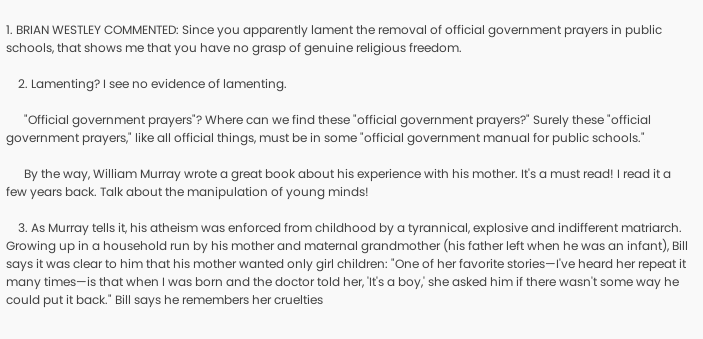1. BRIAN WESTLEY COMMENTED: Since you apparently lament the removal of official government prayers in public schools, that shows me that you have no grasp of genuine religious freedom.

    2. Lamenting? I see no evidence of lamenting.

      "Official government prayers"? Where can we find these "official government prayers?" Surely these "official government prayers," like all official things, must be in some "official government manual for public schools."

      By the way, William Murray wrote a great book about his experience with his mother. It's a must read! I read it a few years back. Talk about the manipulation of young minds!

    3. As Murray tells it, his atheism was enforced from childhood by a tyrannical, explosive and indifferent matriarch. Growing up in a household run by his mother and maternal grandmother (his father left when he was an infant), Bill says it was clear to him that his mother wanted only girl children: "One of her favorite stories—I've heard her repeat it many times—is that when I was born and the doctor told her, 'It's a boy,' she asked him if there wasn't some way he could put it back." Bill says he remembers her cruelties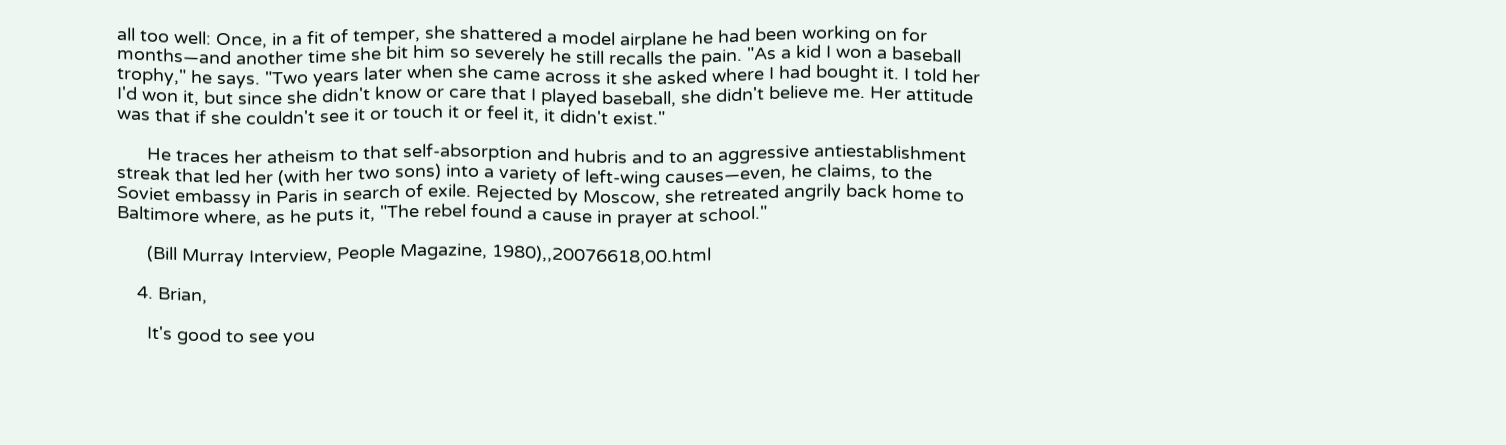all too well: Once, in a fit of temper, she shattered a model airplane he had been working on for months—and another time she bit him so severely he still recalls the pain. "As a kid I won a baseball trophy," he says. "Two years later when she came across it she asked where I had bought it. I told her I'd won it, but since she didn't know or care that I played baseball, she didn't believe me. Her attitude was that if she couldn't see it or touch it or feel it, it didn't exist."

      He traces her atheism to that self-absorption and hubris and to an aggressive antiestablishment streak that led her (with her two sons) into a variety of left-wing causes—even, he claims, to the Soviet embassy in Paris in search of exile. Rejected by Moscow, she retreated angrily back home to Baltimore where, as he puts it, "The rebel found a cause in prayer at school."

      (Bill Murray Interview, People Magazine, 1980),,20076618,00.html

    4. Brian,

      It's good to see you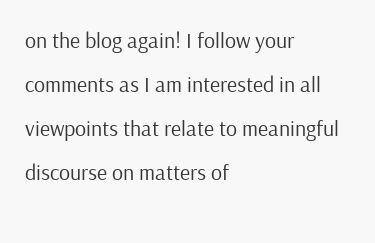on the blog again! I follow your comments as I am interested in all viewpoints that relate to meaningful discourse on matters of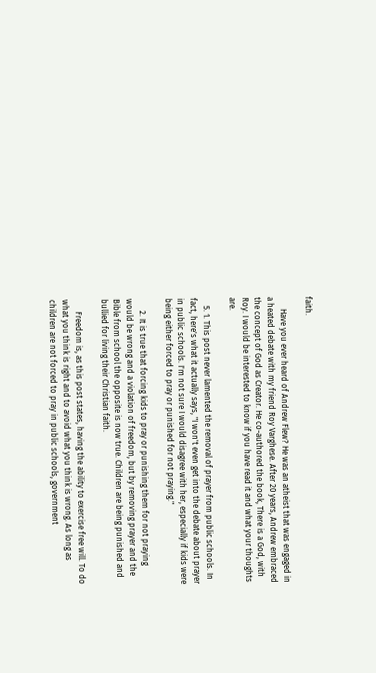faith.

      Have you ever heard of Andrew Flew? He was an atheist that was engaged in a heated debate with my friend Roy Varghese. After 20 years, Andrew embraced the concept of God as Creator. He co-authored the book, There is a God, with Roy. I would be interested to know if you have read it and what your thoughts are.

    5. 1. This post never lamented the removal of prayer from public schools. In fact, here's what it actually says, "I won't even get into the debate about prayer in public schools. I'm not sure I would disagree with her, especially if kids were being either forced to pray or punished for not praying."

      2. It is true that forcing kids to pray or punishing them for not praying would be wrong and a violation of freedom, but by removing prayer and the Bible from school the opposite is now true. Children are being punished and bullied for living their Christian faith.

      Freedom is, as this post states, having the ability to exercise free will. To do what you think is right and to avoid what you think is wrong. As long as children are not forced to pray in public schools, government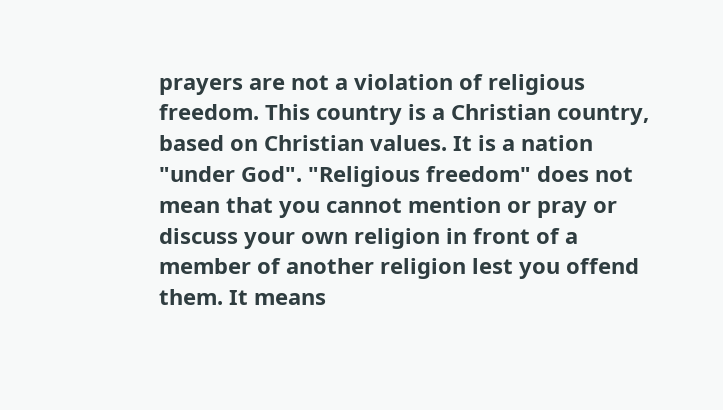prayers are not a violation of religious freedom. This country is a Christian country, based on Christian values. It is a nation "under God". "Religious freedom" does not mean that you cannot mention or pray or discuss your own religion in front of a member of another religion lest you offend them. It means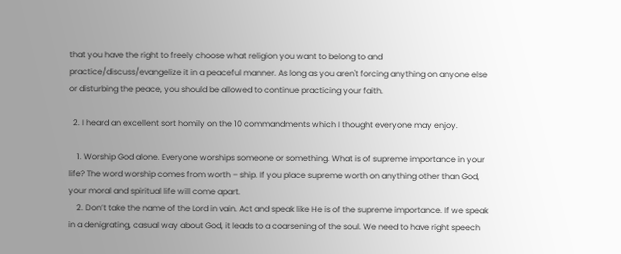that you have the right to freely choose what religion you want to belong to and practice/discuss/evangelize it in a peaceful manner. As long as you aren't forcing anything on anyone else or disturbing the peace, you should be allowed to continue practicing your faith.

  2. I heard an excellent sort homily on the 10 commandments which I thought everyone may enjoy.

    1. Worship God alone. Everyone worships someone or something. What is of supreme importance in your life? The word worship comes from worth – ship. If you place supreme worth on anything other than God, your moral and spiritual life will come apart.
    2. Don’t take the name of the Lord in vain. Act and speak like He is of the supreme importance. If we speak in a denigrating, casual way about God, it leads to a coarsening of the soul. We need to have right speech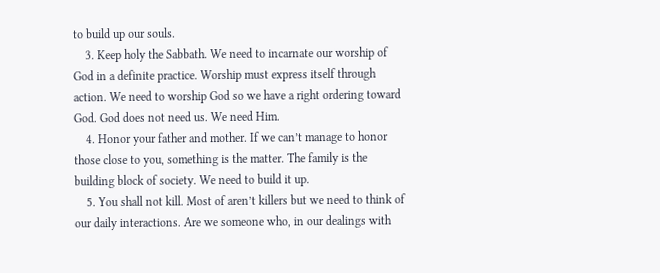to build up our souls.
    3. Keep holy the Sabbath. We need to incarnate our worship of God in a definite practice. Worship must express itself through action. We need to worship God so we have a right ordering toward God. God does not need us. We need Him.
    4. Honor your father and mother. If we can’t manage to honor those close to you, something is the matter. The family is the building block of society. We need to build it up.
    5. You shall not kill. Most of aren’t killers but we need to think of our daily interactions. Are we someone who, in our dealings with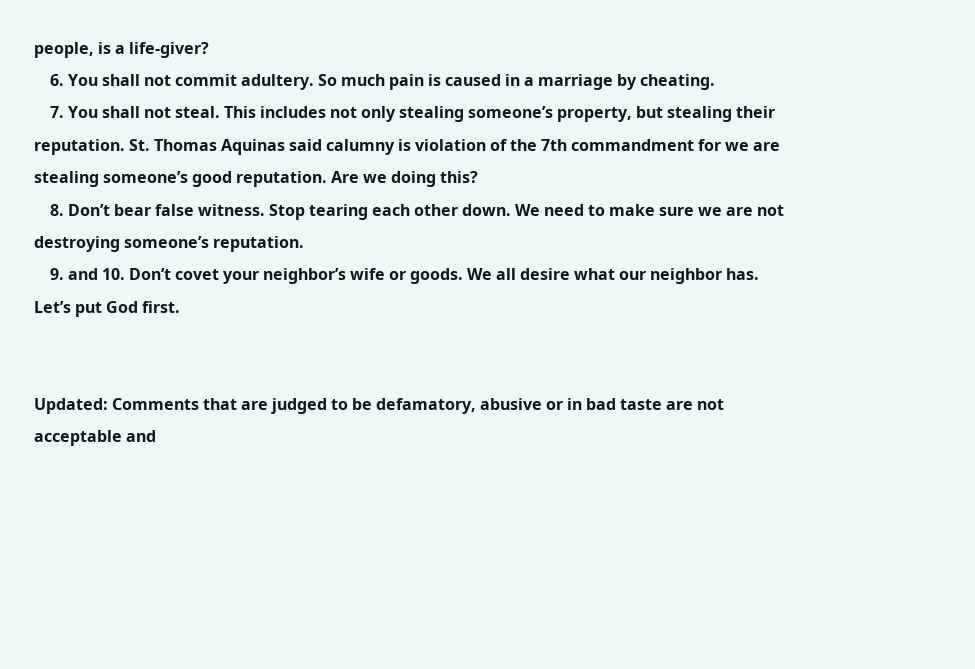people, is a life-giver?
    6. You shall not commit adultery. So much pain is caused in a marriage by cheating.
    7. You shall not steal. This includes not only stealing someone’s property, but stealing their reputation. St. Thomas Aquinas said calumny is violation of the 7th commandment for we are stealing someone’s good reputation. Are we doing this?
    8. Don’t bear false witness. Stop tearing each other down. We need to make sure we are not destroying someone’s reputation.
    9. and 10. Don’t covet your neighbor’s wife or goods. We all desire what our neighbor has. Let’s put God first.


Updated: Comments that are judged to be defamatory, abusive or in bad taste are not acceptable and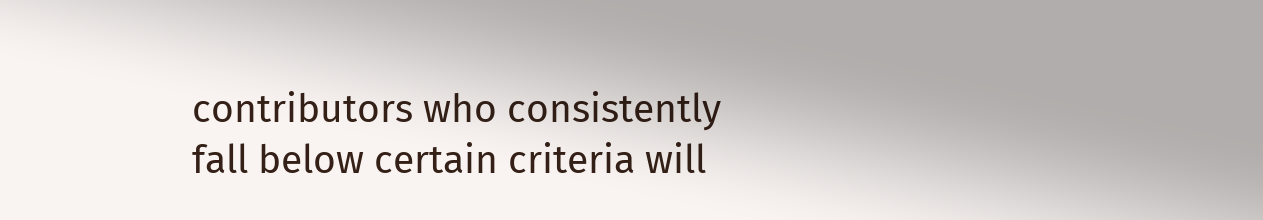contributors who consistently fall below certain criteria will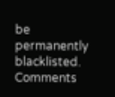be permanently blacklisted. Comments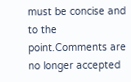must be concise and to the point.Comments are no longer accepted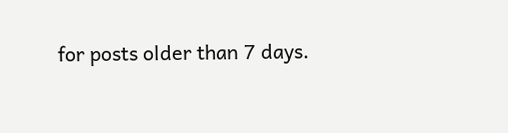for posts older than 7 days.